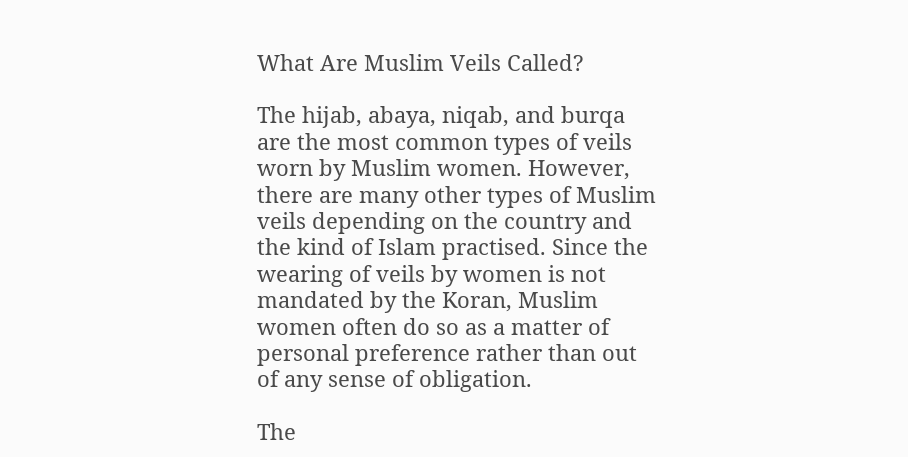What Are Muslim Veils Called?

The hijab, abaya, niqab, and burqa are the most common types of veils worn by Muslim women. However, there are many other types of Muslim veils depending on the country and the kind of Islam practised. Since the wearing of veils by women is not mandated by the Koran, Muslim women often do so as a matter of personal preference rather than out of any sense of obligation.

The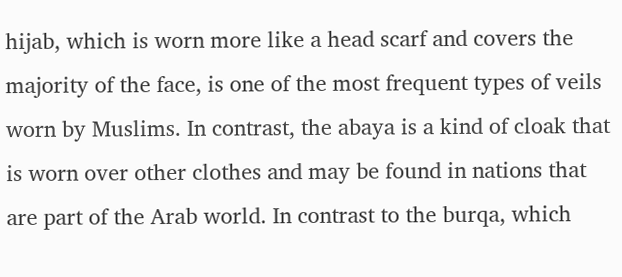hijab, which is worn more like a head scarf and covers the majority of the face, is one of the most frequent types of veils worn by Muslims. In contrast, the abaya is a kind of cloak that is worn over other clothes and may be found in nations that are part of the Arab world. In contrast to the burqa, which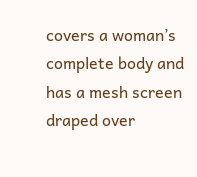covers a woman’s complete body and has a mesh screen draped over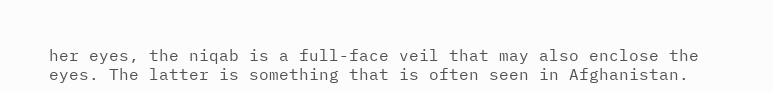her eyes, the niqab is a full-face veil that may also enclose the eyes. The latter is something that is often seen in Afghanistan.